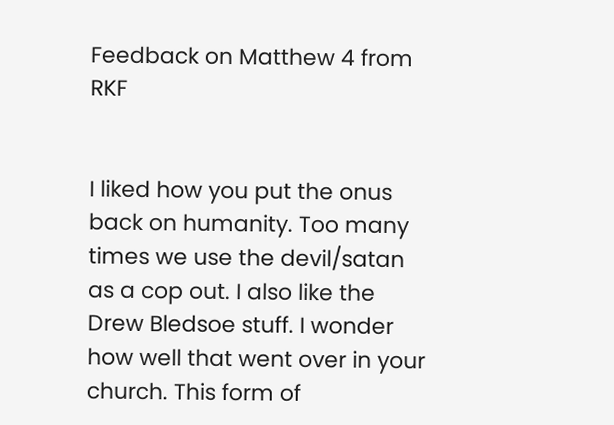Feedback on Matthew 4 from RKF


I liked how you put the onus back on humanity. Too many times we use the devil/satan as a cop out. I also like the Drew Bledsoe stuff. I wonder how well that went over in your church. This form of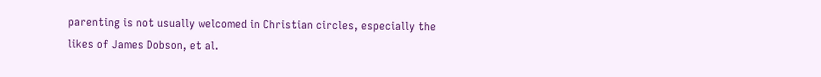parenting is not usually welcomed in Christian circles, especially the likes of James Dobson, et al.